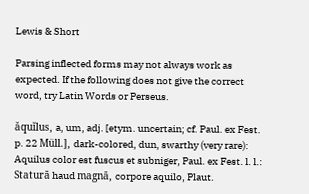Lewis & Short

Parsing inflected forms may not always work as expected. If the following does not give the correct word, try Latin Words or Perseus.

ăquĭlus, a, um, adj. [etym. uncertain; cf. Paul. ex Fest. p. 22 Müll.], dark-colored, dun, swarthy (very rare): Aquilus color est fuscus et subniger, Paul. ex Fest. l. l.: Staturā haud magnā, corpore aquilo, Plaut.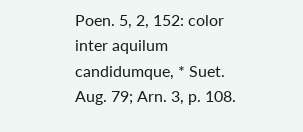Poen. 5, 2, 152: color inter aquilum candidumque, * Suet. Aug. 79; Arn. 3, p. 108.